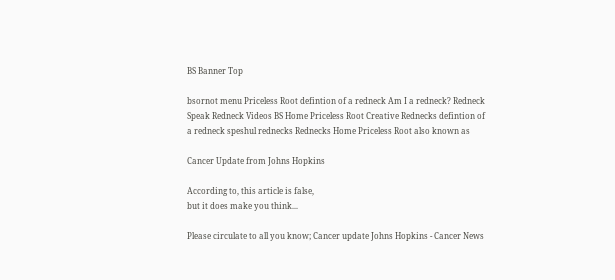BS Banner Top

bsornot menu Priceless Root defintion of a redneck Am I a redneck? Redneck Speak Redneck Videos BS Home Priceless Root Creative Rednecks defintion of a redneck speshul rednecks Rednecks Home Priceless Root also known as

Cancer Update from Johns Hopkins

According to, this article is false,
but it does make you think...

Please circulate to all you know; Cancer update Johns Hopkins - Cancer News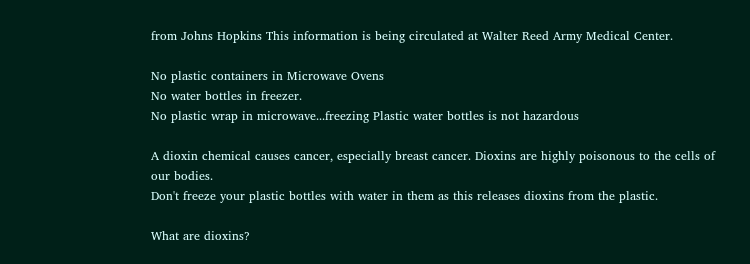from Johns Hopkins This information is being circulated at Walter Reed Army Medical Center.

No plastic containers in Microwave Ovens
No water bottles in freezer.
No plastic wrap in microwave...freezing Plastic water bottles is not hazardous

A dioxin chemical causes cancer, especially breast cancer. Dioxins are highly poisonous to the cells of our bodies.
Don't freeze your plastic bottles with water in them as this releases dioxins from the plastic.

What are dioxins?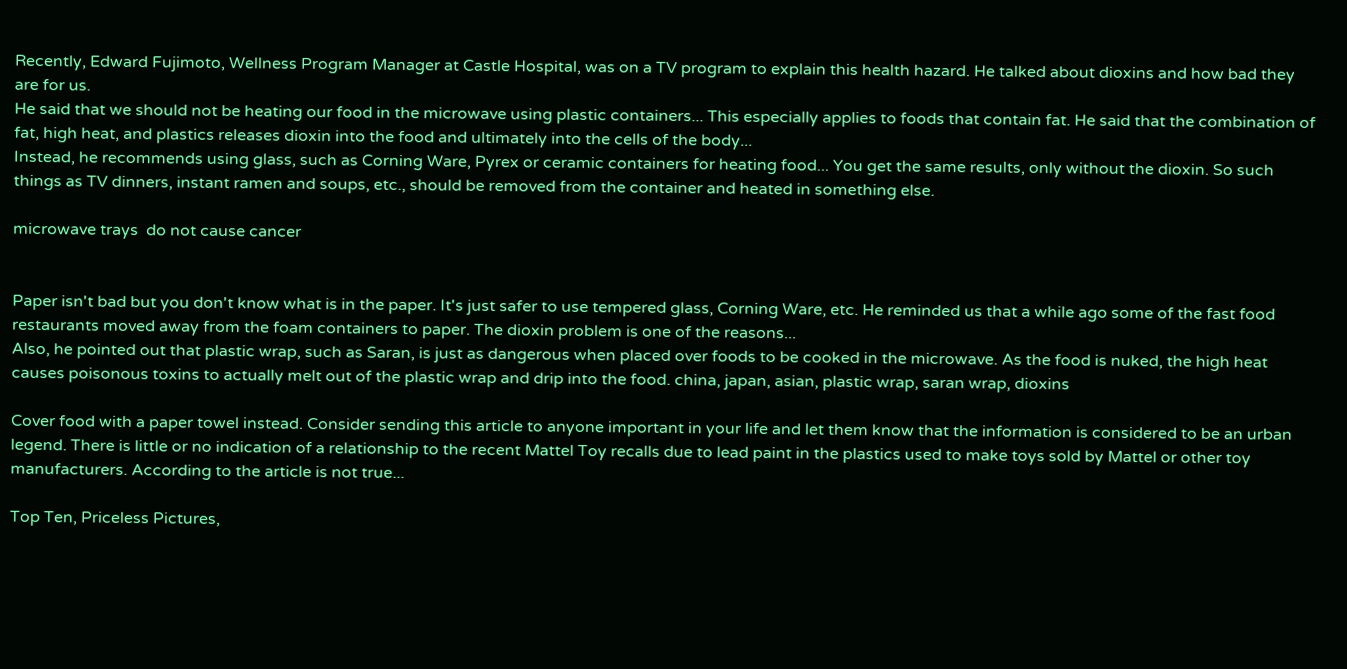Recently, Edward Fujimoto, Wellness Program Manager at Castle Hospital, was on a TV program to explain this health hazard. He talked about dioxins and how bad they are for us.
He said that we should not be heating our food in the microwave using plastic containers... This especially applies to foods that contain fat. He said that the combination of fat, high heat, and plastics releases dioxin into the food and ultimately into the cells of the body...
Instead, he recommends using glass, such as Corning Ware, Pyrex or ceramic containers for heating food... You get the same results, only without the dioxin. So such things as TV dinners, instant ramen and soups, etc., should be removed from the container and heated in something else.

microwave trays  do not cause cancer


Paper isn't bad but you don't know what is in the paper. It's just safer to use tempered glass, Corning Ware, etc. He reminded us that a while ago some of the fast food restaurants moved away from the foam containers to paper. The dioxin problem is one of the reasons...
Also, he pointed out that plastic wrap, such as Saran, is just as dangerous when placed over foods to be cooked in the microwave. As the food is nuked, the high heat causes poisonous toxins to actually melt out of the plastic wrap and drip into the food. china, japan, asian, plastic wrap, saran wrap, dioxins

Cover food with a paper towel instead. Consider sending this article to anyone important in your life and let them know that the information is considered to be an urban legend. There is little or no indication of a relationship to the recent Mattel Toy recalls due to lead paint in the plastics used to make toys sold by Mattel or other toy manufacturers. According to the article is not true...

Top Ten, Priceless Pictures,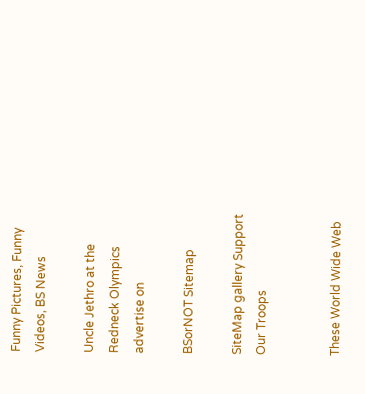Funny Pictures, Funny Videos, BS News

Uncle Jethro at the Redneck Olympics
advertise on

BSorNOT Sitemap

SiteMap gallery Support Our Troops


These World Wide Web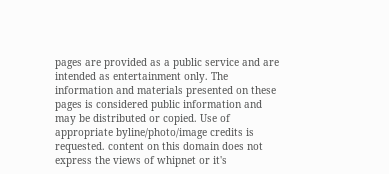pages are provided as a public service and are intended as entertainment only. The information and materials presented on these pages is considered public information and may be distributed or copied. Use of appropriate byline/photo/image credits is requested. content on this domain does not express the views of whipnet or it's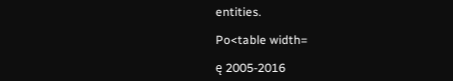entities.

Po<table width=

ę 2005-2016